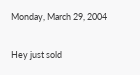Monday, March 29, 2004

Hey just sold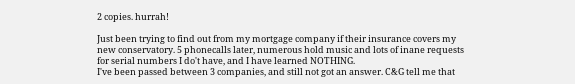2 copies. hurrah!

Just been trying to find out from my mortgage company if their insurance covers my new conservatory. 5 phonecalls later, numerous hold music and lots of inane requests for serial numbers I do't have, and I have learned NOTHING.
I've been passed between 3 companies, and still not got an answer. C&G tell me that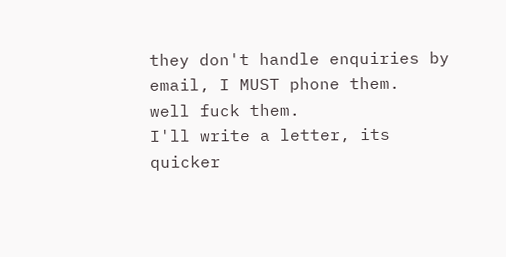they don't handle enquiries by email, I MUST phone them.
well fuck them.
I'll write a letter, its quicker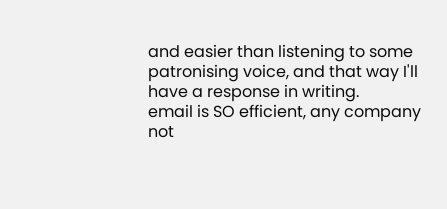and easier than listening to some patronising voice, and that way I'll have a response in writing.
email is SO efficient, any company not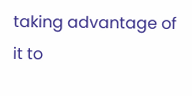taking advantage of it to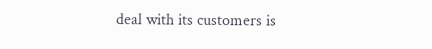deal with its customers is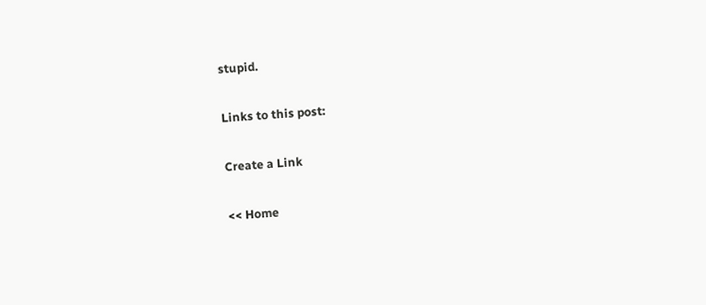stupid.

Links to this post:

Create a Link

<< Home